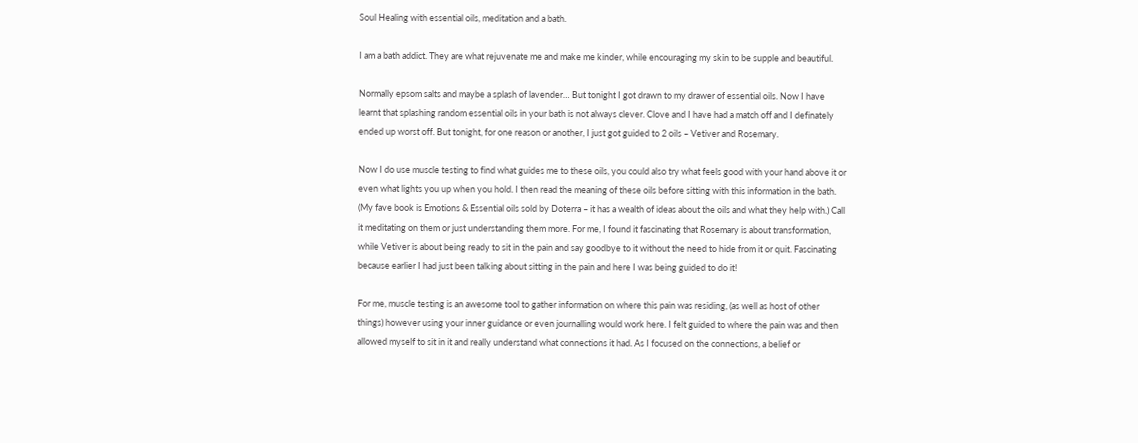Soul Healing with essential oils, meditation and a bath.

I am a bath addict. They are what rejuvenate me and make me kinder, while encouraging my skin to be supple and beautiful.

Normally epsom salts and maybe a splash of lavender… But tonight I got drawn to my drawer of essential oils. Now I have learnt that splashing random essential oils in your bath is not always clever. Clove and I have had a match off and I definately ended up worst off. But tonight, for one reason or another, I just got guided to 2 oils – Vetiver and Rosemary.

Now I do use muscle testing to find what guides me to these oils, you could also try what feels good with your hand above it or even what lights you up when you hold. I then read the meaning of these oils before sitting with this information in the bath. (My fave book is Emotions & Essential oils sold by Doterra – it has a wealth of ideas about the oils and what they help with.) Call it meditating on them or just understanding them more. For me, I found it fascinating that Rosemary is about transformation, while Vetiver is about being ready to sit in the pain and say goodbye to it without the need to hide from it or quit. Fascinating because earlier I had just been talking about sitting in the pain and here I was being guided to do it!

For me, muscle testing is an awesome tool to gather information on where this pain was residing, (as well as host of other things) however using your inner guidance or even journalling would work here. I felt guided to where the pain was and then allowed myself to sit in it and really understand what connections it had. As I focused on the connections, a belief or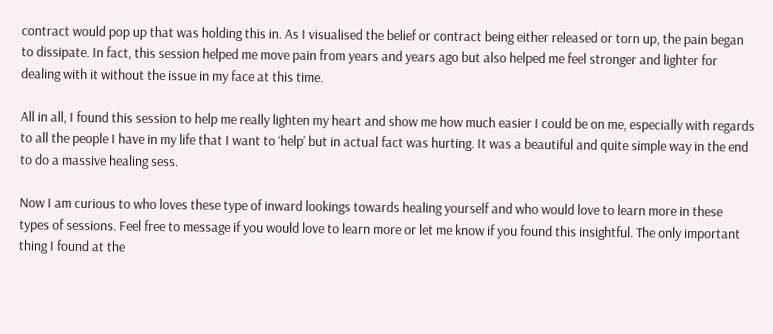contract would pop up that was holding this in. As I visualised the belief or contract being either released or torn up, the pain began to dissipate. In fact, this session helped me move pain from years and years ago but also helped me feel stronger and lighter for dealing with it without the issue in my face at this time.

All in all, I found this session to help me really lighten my heart and show me how much easier I could be on me, especially with regards to all the people I have in my life that I want to ‘help’ but in actual fact was hurting. It was a beautiful and quite simple way in the end to do a massive healing sess.

Now I am curious to who loves these type of inward lookings towards healing yourself and who would love to learn more in these types of sessions. Feel free to message if you would love to learn more or let me know if you found this insightful. The only important thing I found at the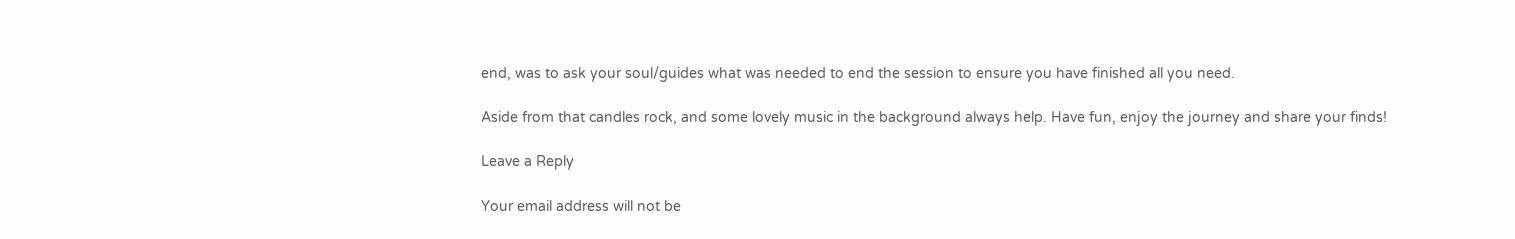end, was to ask your soul/guides what was needed to end the session to ensure you have finished all you need.

Aside from that candles rock, and some lovely music in the background always help. Have fun, enjoy the journey and share your finds!

Leave a Reply

Your email address will not be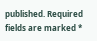published. Required fields are marked *